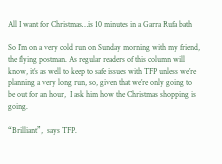All I want for Christmas…is 10 minutes in a Garra Rufa bath

So I’m on a very cold run on Sunday morning with my friend, the flying postman. As regular readers of this column will know, it’s as well to keep to safe issues with TFP unless we’re planning a very long run, so, given that we’re only going to be out for an hour,  I ask him how the Christmas shopping is going.

“Brilliant”,  says TFP.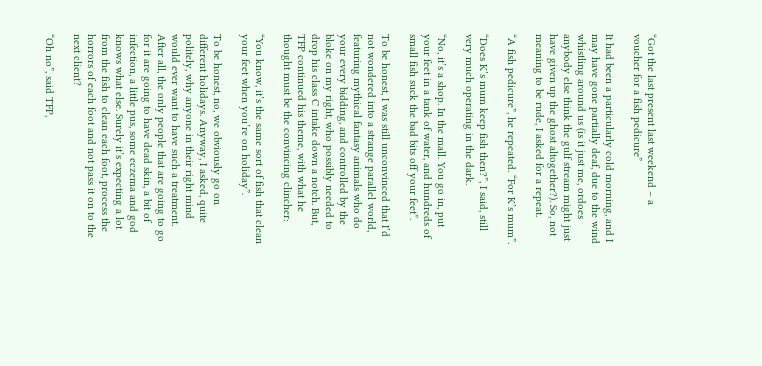“Got the last present last weekend – a voucher for a fish pedicure”

It had been a particularly cold morning, and I may have gone partially deaf, due to the wind whistling around us (is it just me, ordoes anybody else think the gulf stream might just have given up the ghost altogether?). So, not meaning to be rude, I asked for a repeat.

“A fish pedicure”, he repeated. “For K’s mum”.

“Does K’s mum keep fish then?”, I said, still very much operating in the dark.

“No, it’s a shop. In the mall. You go in, put your feet in a tank of water, and hundreds of small fish suck the bad bits off your feet”.

To be honest, I was still unconvinced that I’d not wondered into a strange parallel world, featuring mythical fantasy animals who do your every bidding, and controlled by the bloke on my right, who possibly needed to drop his class C intake down a notch. But, TFP continued his theme, with what he thought must be the convincing clincher:

“You know, it’s the same sort of fish that clean your feet when you’re on holiday”.

To be honest, no, we obviously go on different holidays. Anyway, I asked, quite politely, why anyone in their right mind would ever want to have such a treatment. After all, the only people that are going to go for it are going to have dead skin, a bit of infection, a little pus, some eczema and god knows what else. Surely it’s expecting a lot from the fish to clean each foot, process the horrors of each foot and not pass it on to the next client?

“Oh no”, said TFP,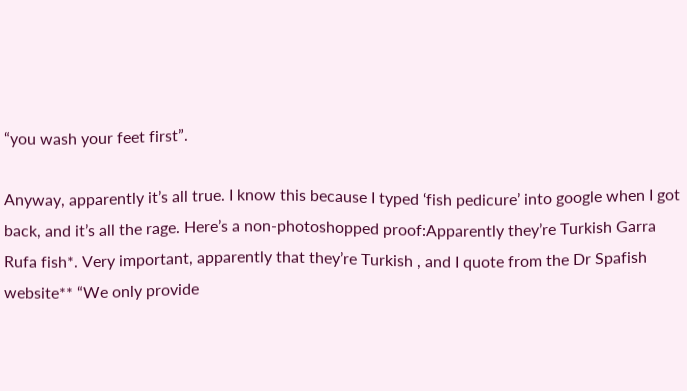“you wash your feet first”.

Anyway, apparently it’s all true. I know this because I typed ‘fish pedicure’ into google when I got back, and it’s all the rage. Here’s a non-photoshopped proof:Apparently they’re Turkish Garra Rufa fish*. Very important, apparently that they’re Turkish , and I quote from the Dr Spafish website** “We only provide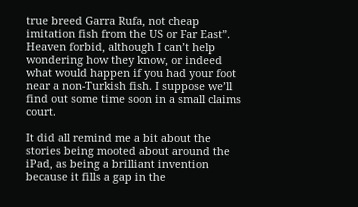true breed Garra Rufa, not cheap imitation fish from the US or Far East”. Heaven forbid, although I can’t help wondering how they know, or indeed what would happen if you had your foot near a non-Turkish fish. I suppose we’ll find out some time soon in a small claims court.

It did all remind me a bit about the stories being mooted about around the iPad, as being a brilliant invention because it fills a gap in the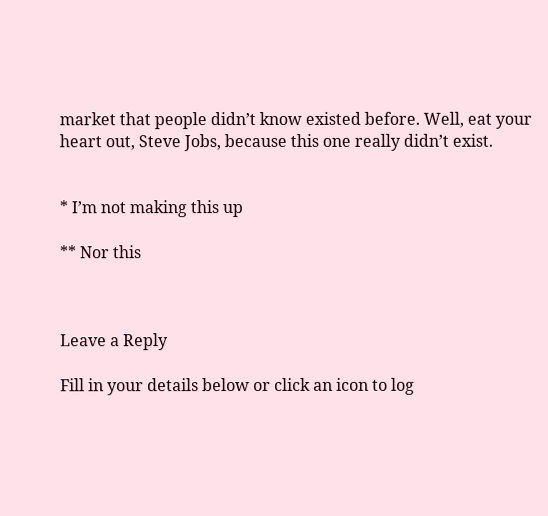market that people didn’t know existed before. Well, eat your heart out, Steve Jobs, because this one really didn’t exist.


* I’m not making this up

** Nor this



Leave a Reply

Fill in your details below or click an icon to log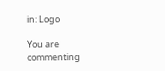in: Logo

You are commenting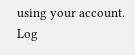using your account. Log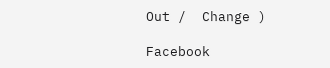Out /  Change )

Facebook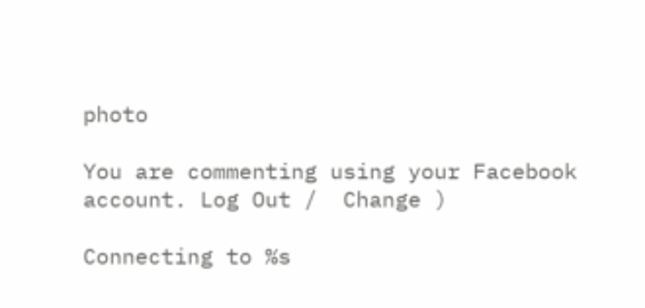photo

You are commenting using your Facebook account. Log Out /  Change )

Connecting to %s